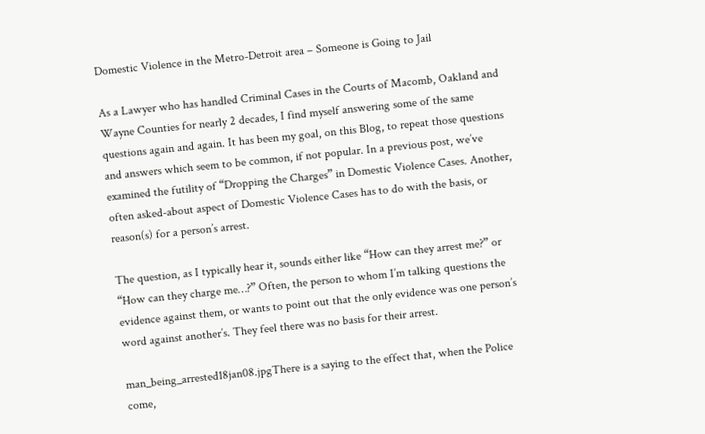Domestic Violence in the Metro-Detroit area – Someone is Going to Jail

As a Lawyer who has handled Criminal Cases in the Courts of Macomb, Oakland and Wayne Counties for nearly 2 decades, I find myself answering some of the same questions again and again. It has been my goal, on this Blog, to repeat those questions and answers which seem to be common, if not popular. In a previous post, we’ve examined the futility of “Dropping the Charges” in Domestic Violence Cases. Another, often asked-about aspect of Domestic Violence Cases has to do with the basis, or reason(s) for a person’s arrest.

The question, as I typically hear it, sounds either like “How can they arrest me?” or “How can they charge me…?” Often, the person to whom I’m talking questions the evidence against them, or wants to point out that the only evidence was one person’s word against another’s. They feel there was no basis for their arrest.

man_being_arrested18jan08.jpgThere is a saying to the effect that, when the Police come,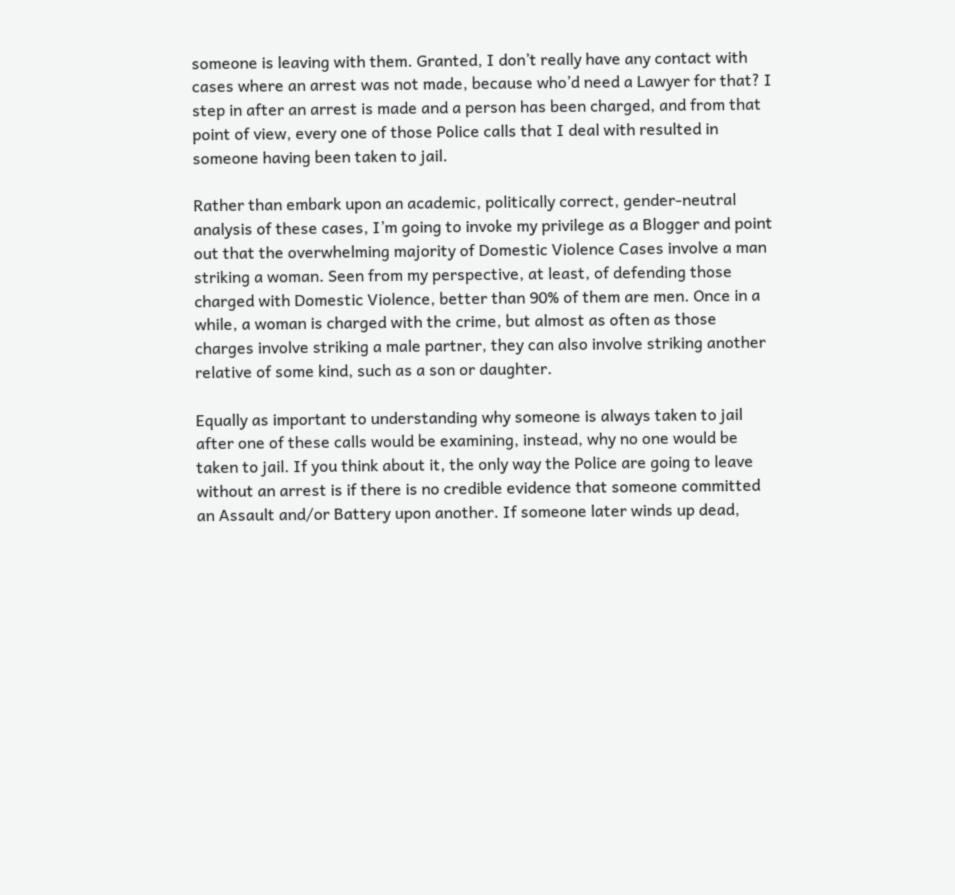someone is leaving with them. Granted, I don’t really have any contact with cases where an arrest was not made, because who’d need a Lawyer for that? I step in after an arrest is made and a person has been charged, and from that point of view, every one of those Police calls that I deal with resulted in someone having been taken to jail.

Rather than embark upon an academic, politically correct, gender-neutral analysis of these cases, I’m going to invoke my privilege as a Blogger and point out that the overwhelming majority of Domestic Violence Cases involve a man striking a woman. Seen from my perspective, at least, of defending those charged with Domestic Violence, better than 90% of them are men. Once in a while, a woman is charged with the crime, but almost as often as those charges involve striking a male partner, they can also involve striking another relative of some kind, such as a son or daughter.

Equally as important to understanding why someone is always taken to jail after one of these calls would be examining, instead, why no one would be taken to jail. If you think about it, the only way the Police are going to leave without an arrest is if there is no credible evidence that someone committed an Assault and/or Battery upon another. If someone later winds up dead,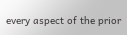every aspect of the prior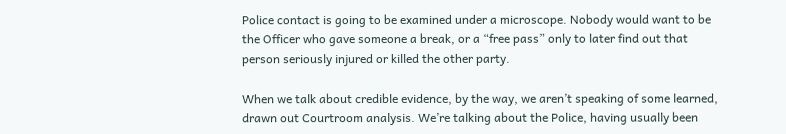Police contact is going to be examined under a microscope. Nobody would want to be the Officer who gave someone a break, or a “free pass” only to later find out that person seriously injured or killed the other party.

When we talk about credible evidence, by the way, we aren’t speaking of some learned, drawn out Courtroom analysis. We’re talking about the Police, having usually been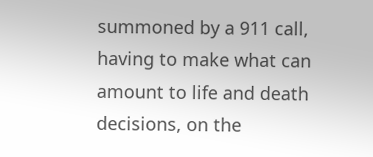summoned by a 911 call, having to make what can amount to life and death decisions, on the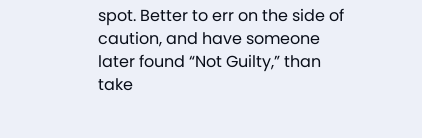spot. Better to err on the side of caution, and have someone later found “Not Guilty,” than take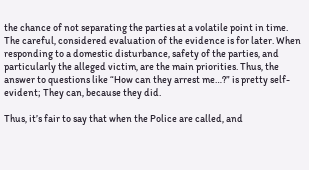the chance of not separating the parties at a volatile point in time. The careful, considered evaluation of the evidence is for later. When responding to a domestic disturbance, safety of the parties, and particularly the alleged victim, are the main priorities. Thus, the answer to questions like “How can they arrest me…?” is pretty self-evident; They can, because they did.

Thus, it’s fair to say that when the Police are called, and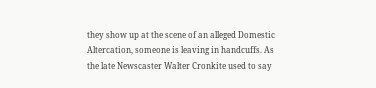they show up at the scene of an alleged Domestic Altercation, someone is leaving in handcuffs. As the late Newscaster Walter Cronkite used to say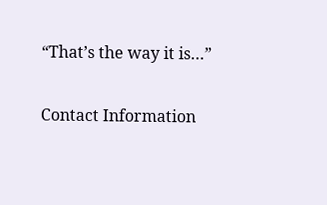“That’s the way it is…”

Contact Information